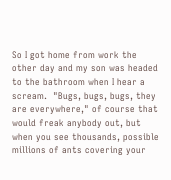So I got home from work the other day and my son was headed to the bathroom when I hear a scream.  "Bugs, bugs, bugs, they are everywhere," of course that would freak anybody out, but when you see thousands, possible millions of ants covering your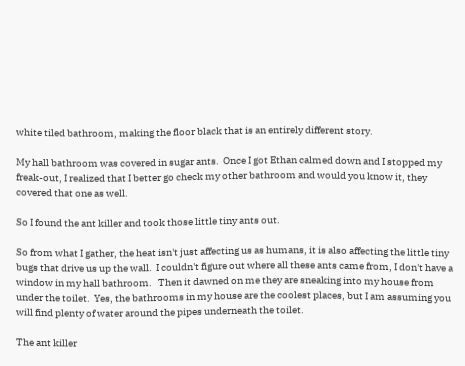white tiled bathroom, making the floor black that is an entirely different story.

My hall bathroom was covered in sugar ants.  Once I got Ethan calmed down and I stopped my freak-out, I realized that I better go check my other bathroom and would you know it, they covered that one as well.

So I found the ant killer and took those little tiny ants out.

So from what I gather, the heat isn't just affecting us as humans, it is also affecting the little tiny bugs that drive us up the wall.  I couldn't figure out where all these ants came from, I don't have a window in my hall bathroom.   Then it dawned on me they are sneaking into my house from under the toilet.  Yes, the bathrooms in my house are the coolest places, but I am assuming you will find plenty of water around the pipes underneath the toilet.

The ant killer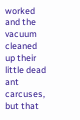worked and the vacuum cleaned up their little dead ant carcuses, but that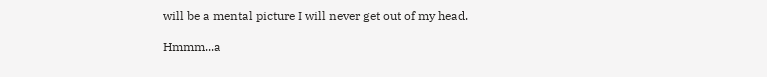will be a mental picture I will never get out of my head.

Hmmm...a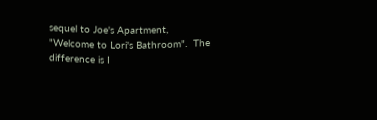sequel to Joe's Apartment,  "Welcome to Lori's Bathroom".  The difference is I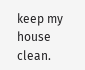keep my house clean.